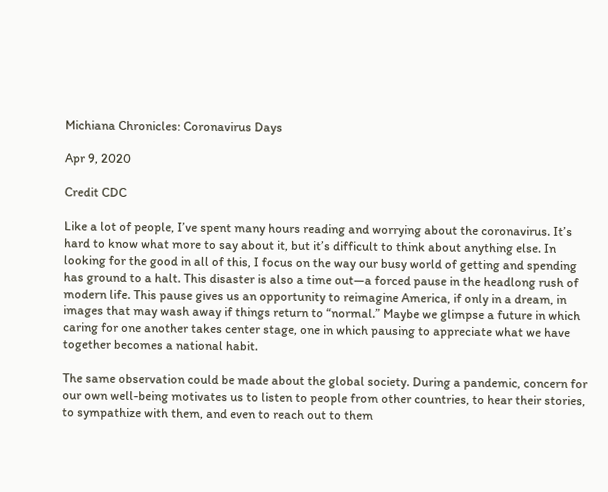Michiana Chronicles: Coronavirus Days

Apr 9, 2020

Credit CDC

Like a lot of people, I’ve spent many hours reading and worrying about the coronavirus. It’s hard to know what more to say about it, but it’s difficult to think about anything else. In looking for the good in all of this, I focus on the way our busy world of getting and spending has ground to a halt. This disaster is also a time out—a forced pause in the headlong rush of modern life. This pause gives us an opportunity to reimagine America, if only in a dream, in images that may wash away if things return to “normal.” Maybe we glimpse a future in which caring for one another takes center stage, one in which pausing to appreciate what we have together becomes a national habit.

The same observation could be made about the global society. During a pandemic, concern for our own well-being motivates us to listen to people from other countries, to hear their stories, to sympathize with them, and even to reach out to them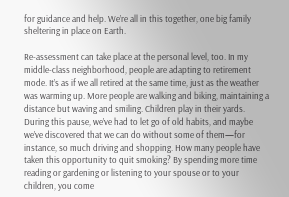for guidance and help. We’re all in this together, one big family sheltering in place on Earth.

Re-assessment can take place at the personal level, too. In my middle-class neighborhood, people are adapting to retirement mode. It’s as if we all retired at the same time, just as the weather was warming up. More people are walking and biking, maintaining a distance but waving and smiling. Children play in their yards. During this pause, we’ve had to let go of old habits, and maybe we’ve discovered that we can do without some of them—for instance, so much driving and shopping. How many people have taken this opportunity to quit smoking? By spending more time reading or gardening or listening to your spouse or to your children, you come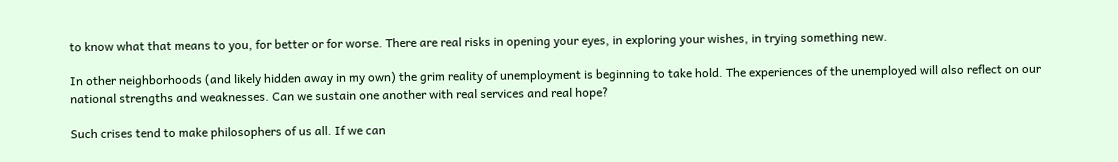to know what that means to you, for better or for worse. There are real risks in opening your eyes, in exploring your wishes, in trying something new.

In other neighborhoods (and likely hidden away in my own) the grim reality of unemployment is beginning to take hold. The experiences of the unemployed will also reflect on our national strengths and weaknesses. Can we sustain one another with real services and real hope?

Such crises tend to make philosophers of us all. If we can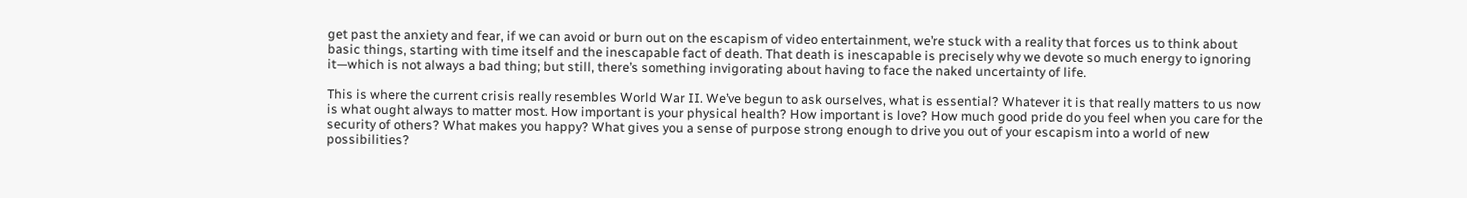get past the anxiety and fear, if we can avoid or burn out on the escapism of video entertainment, we’re stuck with a reality that forces us to think about basic things, starting with time itself and the inescapable fact of death. That death is inescapable is precisely why we devote so much energy to ignoring it—which is not always a bad thing; but still, there’s something invigorating about having to face the naked uncertainty of life.

This is where the current crisis really resembles World War II. We’ve begun to ask ourselves, what is essential? Whatever it is that really matters to us now is what ought always to matter most. How important is your physical health? How important is love? How much good pride do you feel when you care for the security of others? What makes you happy? What gives you a sense of purpose strong enough to drive you out of your escapism into a world of new possibilities?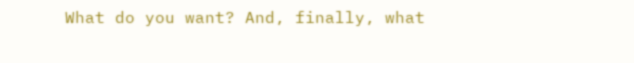What do you want? And, finally, what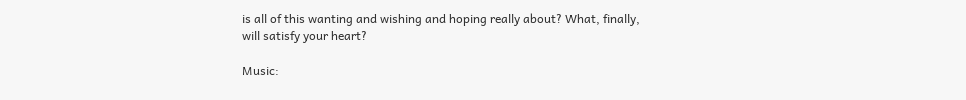is all of this wanting and wishing and hoping really about? What, finally, will satisfy your heart?

Music: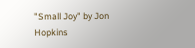"Small Joy" by Jon Hopkins